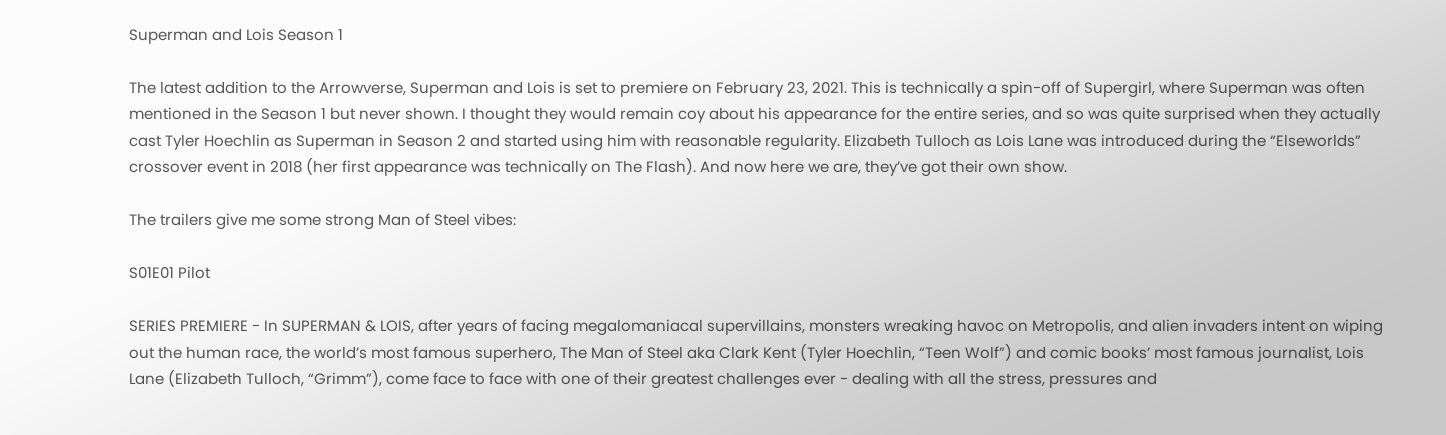Superman and Lois Season 1

The latest addition to the Arrowverse, Superman and Lois is set to premiere on February 23, 2021. This is technically a spin-off of Supergirl, where Superman was often mentioned in the Season 1 but never shown. I thought they would remain coy about his appearance for the entire series, and so was quite surprised when they actually cast Tyler Hoechlin as Superman in Season 2 and started using him with reasonable regularity. Elizabeth Tulloch as Lois Lane was introduced during the “Elseworlds” crossover event in 2018 (her first appearance was technically on The Flash). And now here we are, they’ve got their own show.

The trailers give me some strong Man of Steel vibes:

S01E01 Pilot

SERIES PREMIERE - In SUPERMAN & LOIS, after years of facing megalomaniacal supervillains, monsters wreaking havoc on Metropolis, and alien invaders intent on wiping out the human race, the world’s most famous superhero, The Man of Steel aka Clark Kent (Tyler Hoechlin, “Teen Wolf”) and comic books’ most famous journalist, Lois Lane (Elizabeth Tulloch, “Grimm”), come face to face with one of their greatest challenges ever - dealing with all the stress, pressures and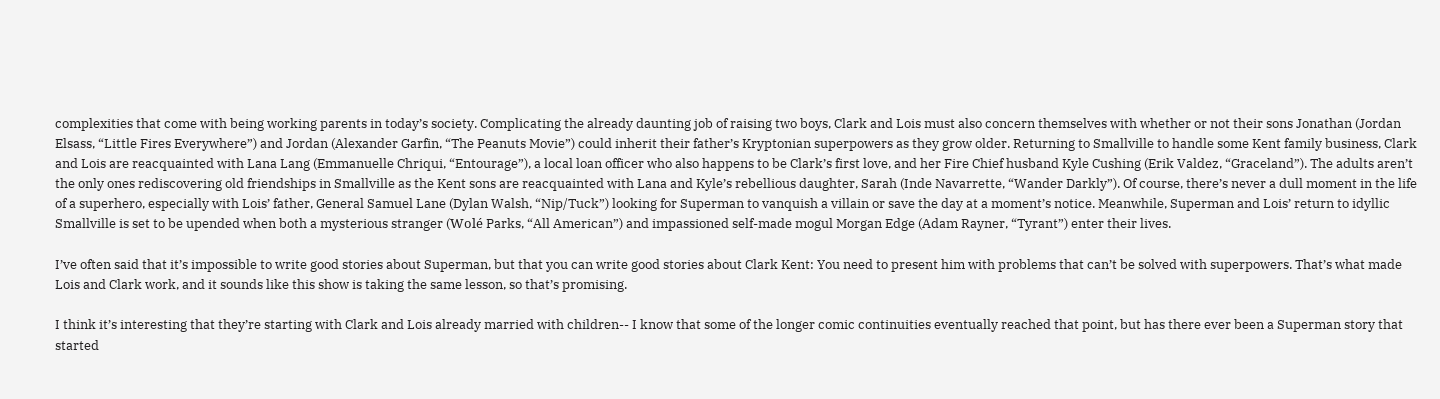complexities that come with being working parents in today’s society. Complicating the already daunting job of raising two boys, Clark and Lois must also concern themselves with whether or not their sons Jonathan (Jordan Elsass, “Little Fires Everywhere”) and Jordan (Alexander Garfin, “The Peanuts Movie”) could inherit their father’s Kryptonian superpowers as they grow older. Returning to Smallville to handle some Kent family business, Clark and Lois are reacquainted with Lana Lang (Emmanuelle Chriqui, “Entourage”), a local loan officer who also happens to be Clark’s first love, and her Fire Chief husband Kyle Cushing (Erik Valdez, “Graceland”). The adults aren’t the only ones rediscovering old friendships in Smallville as the Kent sons are reacquainted with Lana and Kyle’s rebellious daughter, Sarah (Inde Navarrette, “Wander Darkly”). Of course, there’s never a dull moment in the life of a superhero, especially with Lois’ father, General Samuel Lane (Dylan Walsh, “Nip/Tuck”) looking for Superman to vanquish a villain or save the day at a moment’s notice. Meanwhile, Superman and Lois’ return to idyllic Smallville is set to be upended when both a mysterious stranger (Wolé Parks, “All American”) and impassioned self-made mogul Morgan Edge (Adam Rayner, “Tyrant”) enter their lives.

I’ve often said that it’s impossible to write good stories about Superman, but that you can write good stories about Clark Kent: You need to present him with problems that can’t be solved with superpowers. That’s what made Lois and Clark work, and it sounds like this show is taking the same lesson, so that’s promising.

I think it’s interesting that they’re starting with Clark and Lois already married with children-- I know that some of the longer comic continuities eventually reached that point, but has there ever been a Superman story that started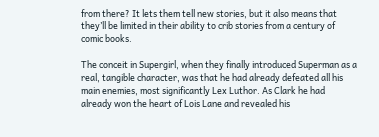from there? It lets them tell new stories, but it also means that they’ll be limited in their ability to crib stories from a century of comic books.

The conceit in Supergirl, when they finally introduced Superman as a real, tangible character, was that he had already defeated all his main enemies, most significantly Lex Luthor. As Clark he had already won the heart of Lois Lane and revealed his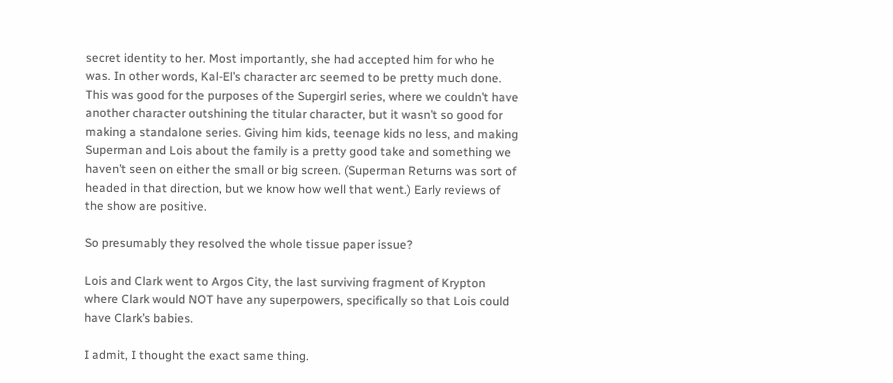secret identity to her. Most importantly, she had accepted him for who he was. In other words, Kal-El’s character arc seemed to be pretty much done. This was good for the purposes of the Supergirl series, where we couldn’t have another character outshining the titular character, but it wasn’t so good for making a standalone series. Giving him kids, teenage kids no less, and making Superman and Lois about the family is a pretty good take and something we haven’t seen on either the small or big screen. (Superman Returns was sort of headed in that direction, but we know how well that went.) Early reviews of the show are positive.

So presumably they resolved the whole tissue paper issue?

Lois and Clark went to Argos City, the last surviving fragment of Krypton where Clark would NOT have any superpowers, specifically so that Lois could have Clark’s babies.

I admit, I thought the exact same thing.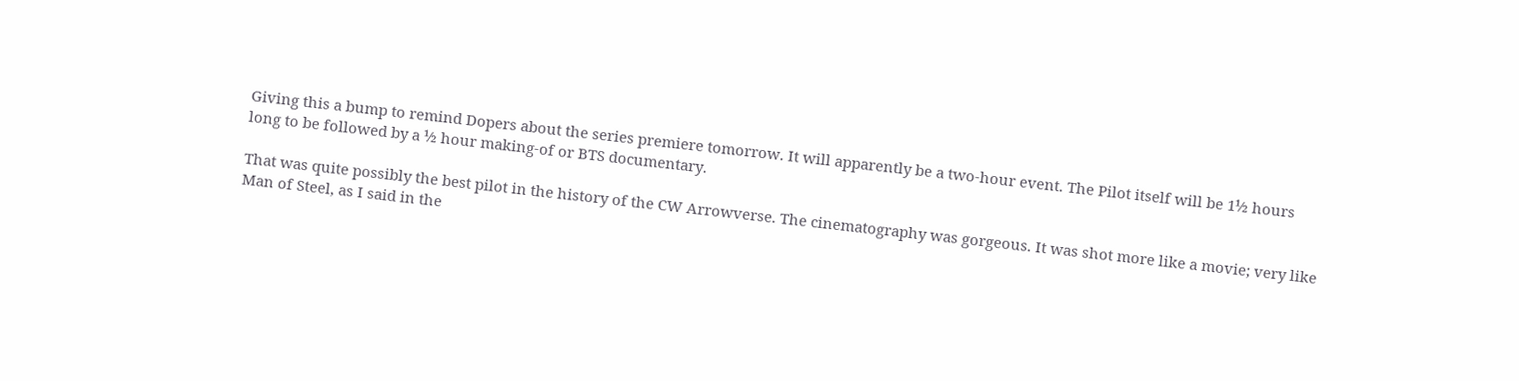Giving this a bump to remind Dopers about the series premiere tomorrow. It will apparently be a two-hour event. The Pilot itself will be 1½ hours long to be followed by a ½ hour making-of or BTS documentary.

That was quite possibly the best pilot in the history of the CW Arrowverse. The cinematography was gorgeous. It was shot more like a movie; very like Man of Steel, as I said in the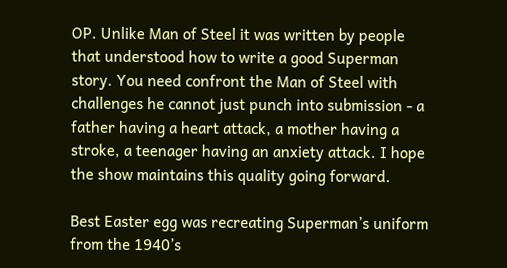OP. Unlike Man of Steel it was written by people that understood how to write a good Superman story. You need confront the Man of Steel with challenges he cannot just punch into submission - a father having a heart attack, a mother having a stroke, a teenager having an anxiety attack. I hope the show maintains this quality going forward.

Best Easter egg was recreating Superman’s uniform from the 1940’s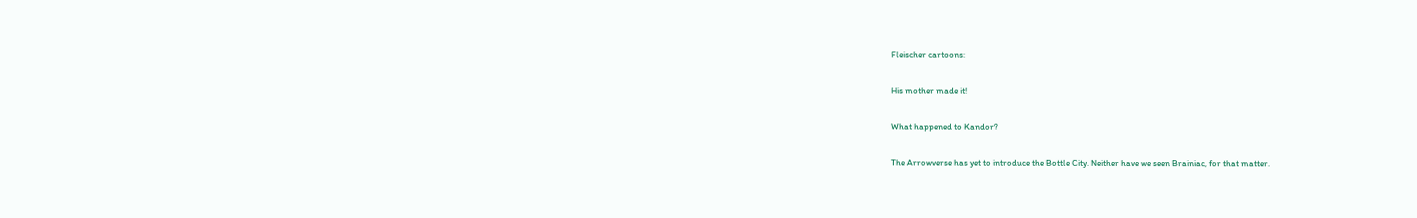Fleischer cartoons:

His mother made it!

What happened to Kandor?

The Arrowverse has yet to introduce the Bottle City. Neither have we seen Brainiac, for that matter.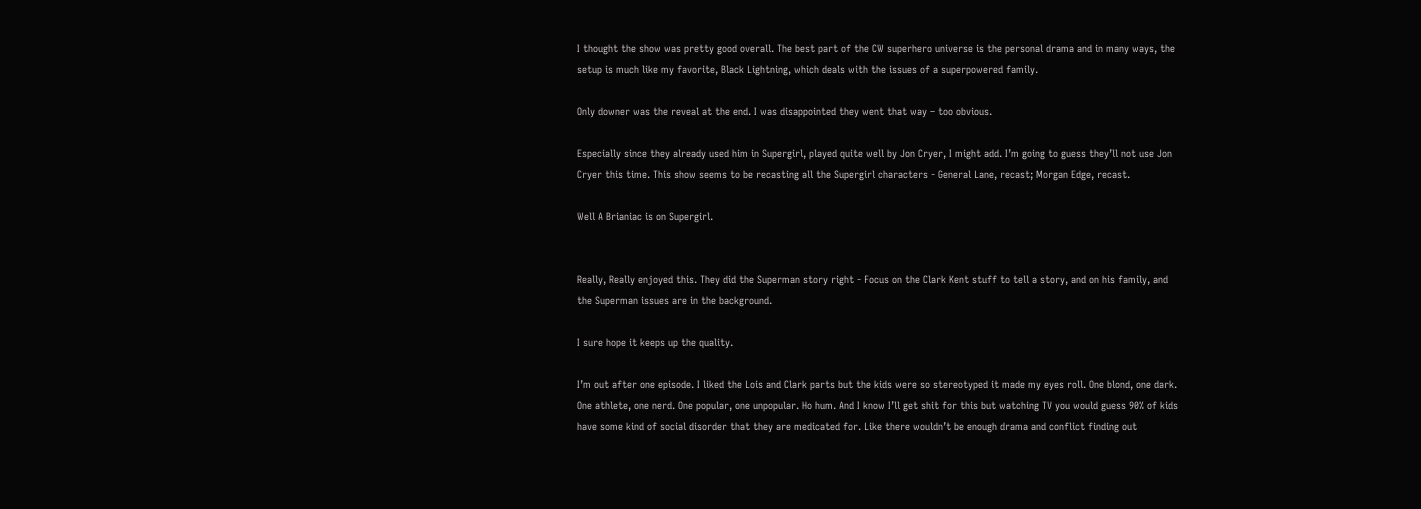I thought the show was pretty good overall. The best part of the CW superhero universe is the personal drama and in many ways, the setup is much like my favorite, Black Lightning, which deals with the issues of a superpowered family.

Only downer was the reveal at the end. I was disappointed they went that way – too obvious.

Especially since they already used him in Supergirl, played quite well by Jon Cryer, I might add. I’m going to guess they’ll not use Jon Cryer this time. This show seems to be recasting all the Supergirl characters - General Lane, recast; Morgan Edge, recast.

Well A Brianiac is on Supergirl.


Really, Really enjoyed this. They did the Superman story right - Focus on the Clark Kent stuff to tell a story, and on his family, and the Superman issues are in the background.

I sure hope it keeps up the quality.

I’m out after one episode. I liked the Lois and Clark parts but the kids were so stereotyped it made my eyes roll. One blond, one dark. One athlete, one nerd. One popular, one unpopular. Ho hum. And I know I’ll get shit for this but watching TV you would guess 90% of kids have some kind of social disorder that they are medicated for. Like there wouldn’t be enough drama and conflict finding out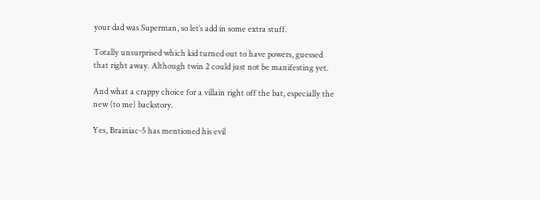your dad was Superman, so let’s add in some extra stuff.

Totally unsurprised which kid turned out to have powers, guessed that right away. Although twin 2 could just not be manifesting yet.

And what a crappy choice for a villain right off the bat, especially the new (to me) backstory.

Yes, Brainiac-5 has mentioned his evil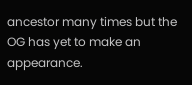ancestor many times but the OG has yet to make an appearance.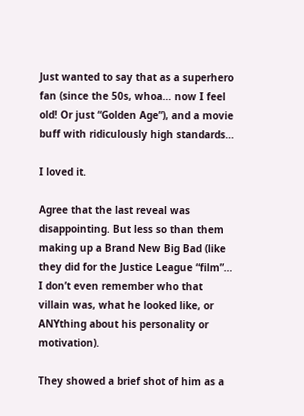Just wanted to say that as a superhero fan (since the 50s, whoa… now I feel old! Or just “Golden Age”), and a movie buff with ridiculously high standards…

I loved it.

Agree that the last reveal was disappointing. But less so than them making up a Brand New Big Bad (like they did for the Justice League “film”… I don’t even remember who that villain was, what he looked like, or ANYthing about his personality or motivation).

They showed a brief shot of him as a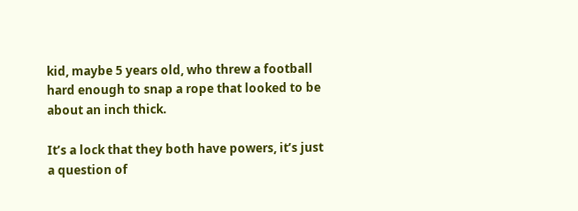kid, maybe 5 years old, who threw a football hard enough to snap a rope that looked to be about an inch thick.

It’s a lock that they both have powers, it’s just a question of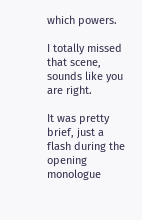which powers.

I totally missed that scene, sounds like you are right.

It was pretty brief, just a flash during the opening monologue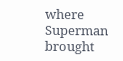where Superman brought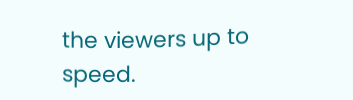the viewers up to speed.